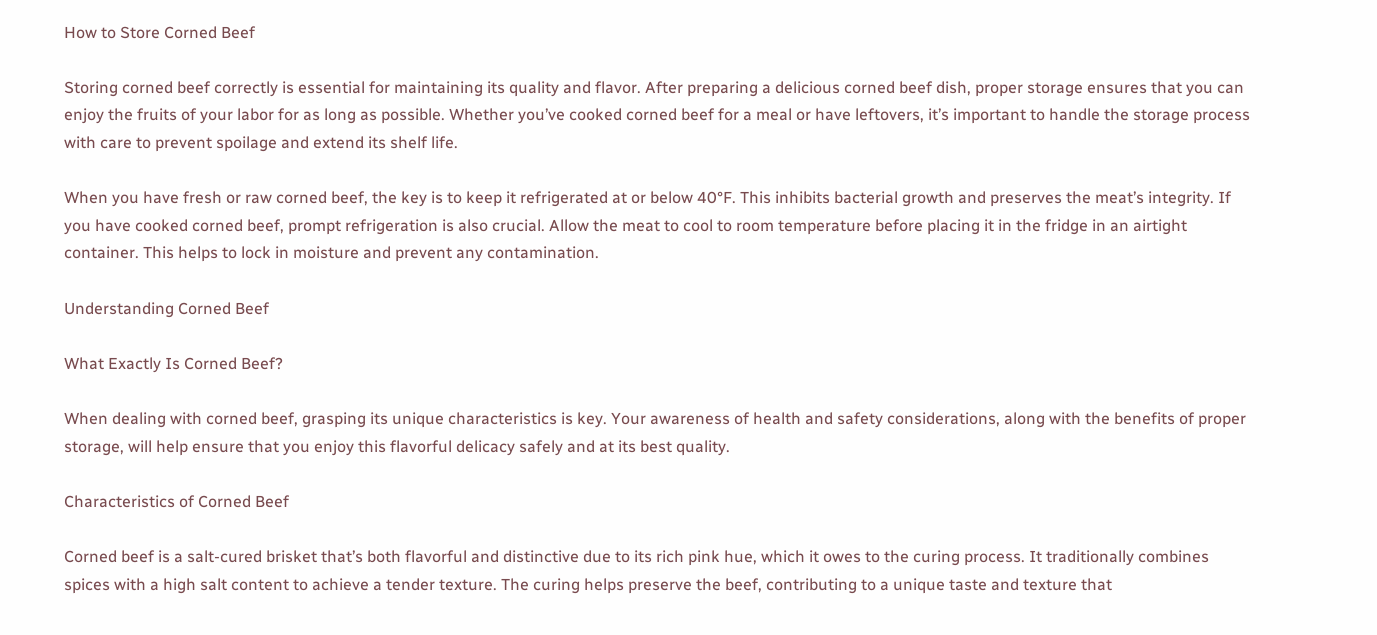How to Store Corned Beef

Storing corned beef correctly is essential for maintaining its quality and flavor. After preparing a delicious corned beef dish, proper storage ensures that you can enjoy the fruits of your labor for as long as possible. Whether you’ve cooked corned beef for a meal or have leftovers, it’s important to handle the storage process with care to prevent spoilage and extend its shelf life.

When you have fresh or raw corned beef, the key is to keep it refrigerated at or below 40°F. This inhibits bacterial growth and preserves the meat’s integrity. If you have cooked corned beef, prompt refrigeration is also crucial. Allow the meat to cool to room temperature before placing it in the fridge in an airtight container. This helps to lock in moisture and prevent any contamination.

Understanding Corned Beef

What Exactly Is Corned Beef?

When dealing with corned beef, grasping its unique characteristics is key. Your awareness of health and safety considerations, along with the benefits of proper storage, will help ensure that you enjoy this flavorful delicacy safely and at its best quality.

Characteristics of Corned Beef

Corned beef is a salt-cured brisket that’s both flavorful and distinctive due to its rich pink hue, which it owes to the curing process. It traditionally combines spices with a high salt content to achieve a tender texture. The curing helps preserve the beef, contributing to a unique taste and texture that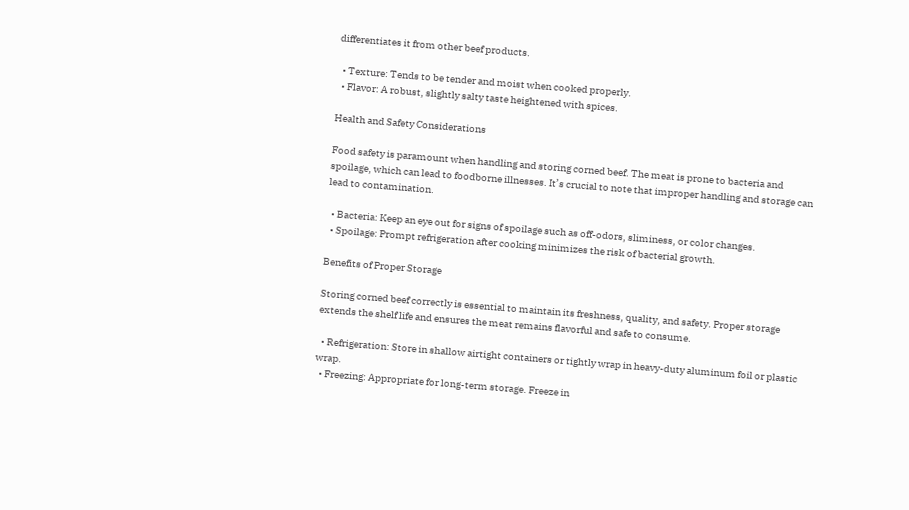differentiates it from other beef products.

  • Texture: Tends to be tender and moist when cooked properly.
  • Flavor: A robust, slightly salty taste heightened with spices.

Health and Safety Considerations

Food safety is paramount when handling and storing corned beef. The meat is prone to bacteria and spoilage, which can lead to foodborne illnesses. It’s crucial to note that improper handling and storage can lead to contamination.

  • Bacteria: Keep an eye out for signs of spoilage such as off-odors, sliminess, or color changes.
  • Spoilage: Prompt refrigeration after cooking minimizes the risk of bacterial growth.

Benefits of Proper Storage

Storing corned beef correctly is essential to maintain its freshness, quality, and safety. Proper storage extends the shelf life and ensures the meat remains flavorful and safe to consume.

  • Refrigeration: Store in shallow airtight containers or tightly wrap in heavy-duty aluminum foil or plastic wrap.
  • Freezing: Appropriate for long-term storage. Freeze in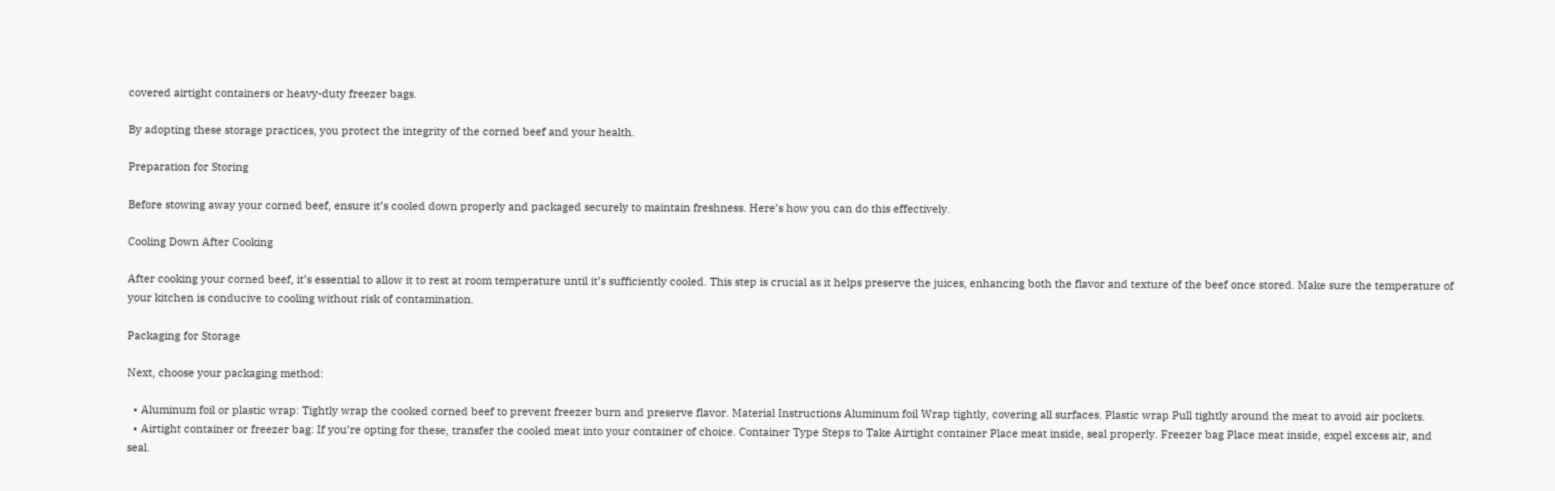covered airtight containers or heavy-duty freezer bags.

By adopting these storage practices, you protect the integrity of the corned beef and your health.

Preparation for Storing

Before stowing away your corned beef, ensure it’s cooled down properly and packaged securely to maintain freshness. Here’s how you can do this effectively.

Cooling Down After Cooking

After cooking your corned beef, it’s essential to allow it to rest at room temperature until it’s sufficiently cooled. This step is crucial as it helps preserve the juices, enhancing both the flavor and texture of the beef once stored. Make sure the temperature of your kitchen is conducive to cooling without risk of contamination.

Packaging for Storage

Next, choose your packaging method:

  • Aluminum foil or plastic wrap: Tightly wrap the cooked corned beef to prevent freezer burn and preserve flavor. Material Instructions Aluminum foil Wrap tightly, covering all surfaces. Plastic wrap Pull tightly around the meat to avoid air pockets.
  • Airtight container or freezer bag: If you’re opting for these, transfer the cooled meat into your container of choice. Container Type Steps to Take Airtight container Place meat inside, seal properly. Freezer bag Place meat inside, expel excess air, and seal.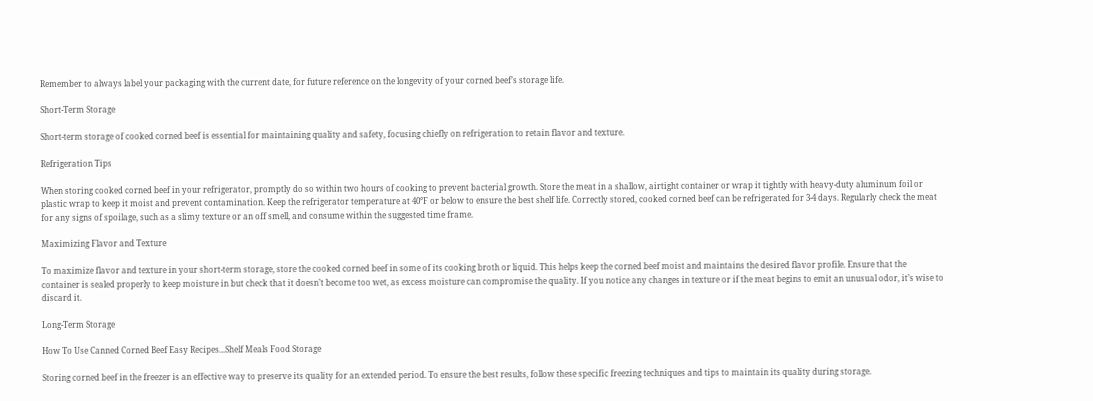Remember to always label your packaging with the current date, for future reference on the longevity of your corned beef’s storage life.

Short-Term Storage

Short-term storage of cooked corned beef is essential for maintaining quality and safety, focusing chiefly on refrigeration to retain flavor and texture.

Refrigeration Tips

When storing cooked corned beef in your refrigerator, promptly do so within two hours of cooking to prevent bacterial growth. Store the meat in a shallow, airtight container or wrap it tightly with heavy-duty aluminum foil or plastic wrap to keep it moist and prevent contamination. Keep the refrigerator temperature at 40°F or below to ensure the best shelf life. Correctly stored, cooked corned beef can be refrigerated for 3-4 days. Regularly check the meat for any signs of spoilage, such as a slimy texture or an off smell, and consume within the suggested time frame.

Maximizing Flavor and Texture

To maximize flavor and texture in your short-term storage, store the cooked corned beef in some of its cooking broth or liquid. This helps keep the corned beef moist and maintains the desired flavor profile. Ensure that the container is sealed properly to keep moisture in but check that it doesn’t become too wet, as excess moisture can compromise the quality. If you notice any changes in texture or if the meat begins to emit an unusual odor, it’s wise to discard it.

Long-Term Storage

How To Use Canned Corned Beef Easy Recipes...Shelf Meals Food Storage

Storing corned beef in the freezer is an effective way to preserve its quality for an extended period. To ensure the best results, follow these specific freezing techniques and tips to maintain its quality during storage.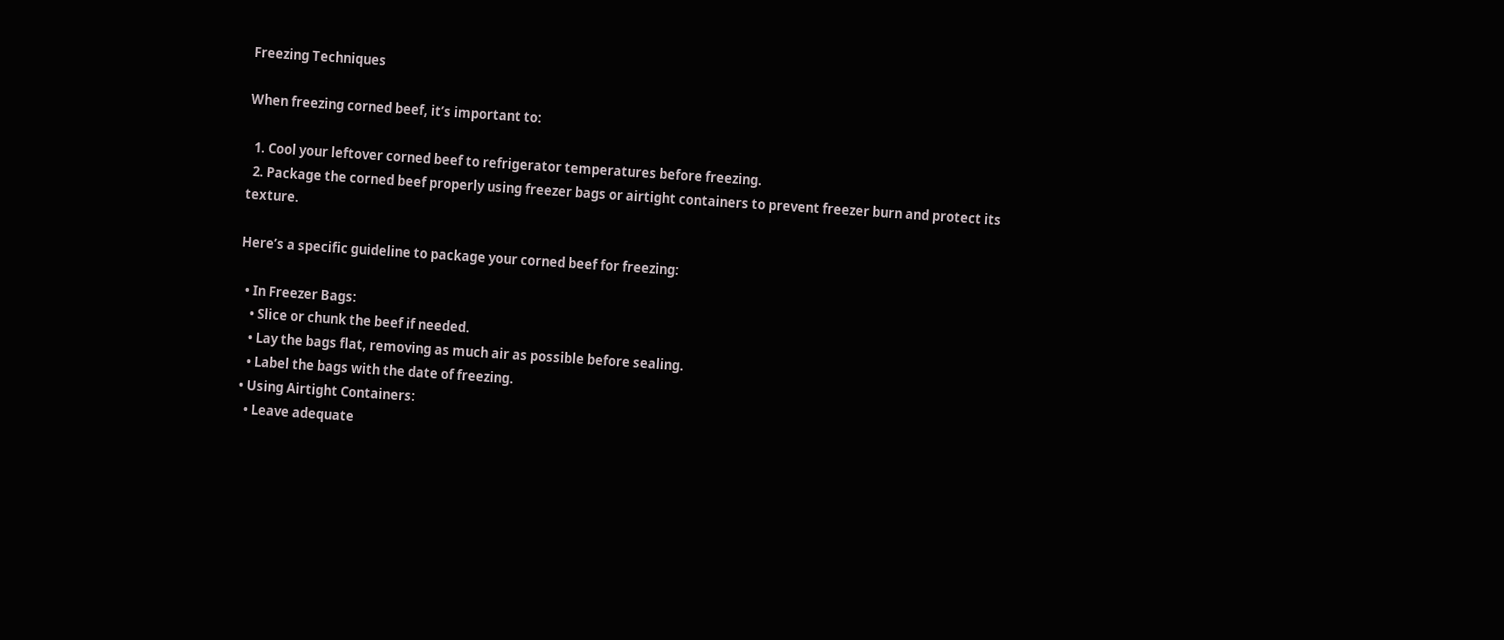Freezing Techniques

When freezing corned beef, it’s important to:

  1. Cool your leftover corned beef to refrigerator temperatures before freezing.
  2. Package the corned beef properly using freezer bags or airtight containers to prevent freezer burn and protect its texture.

Here’s a specific guideline to package your corned beef for freezing:

  • In Freezer Bags:
    • Slice or chunk the beef if needed.
    • Lay the bags flat, removing as much air as possible before sealing.
    • Label the bags with the date of freezing.
  • Using Airtight Containers:
    • Leave adequate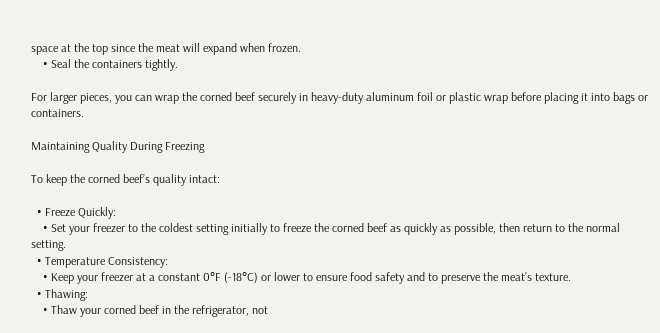space at the top since the meat will expand when frozen.
    • Seal the containers tightly.

For larger pieces, you can wrap the corned beef securely in heavy-duty aluminum foil or plastic wrap before placing it into bags or containers.

Maintaining Quality During Freezing

To keep the corned beef’s quality intact:

  • Freeze Quickly:
    • Set your freezer to the coldest setting initially to freeze the corned beef as quickly as possible, then return to the normal setting.
  • Temperature Consistency:
    • Keep your freezer at a constant 0°F (-18°C) or lower to ensure food safety and to preserve the meat’s texture.
  • Thawing:
    • Thaw your corned beef in the refrigerator, not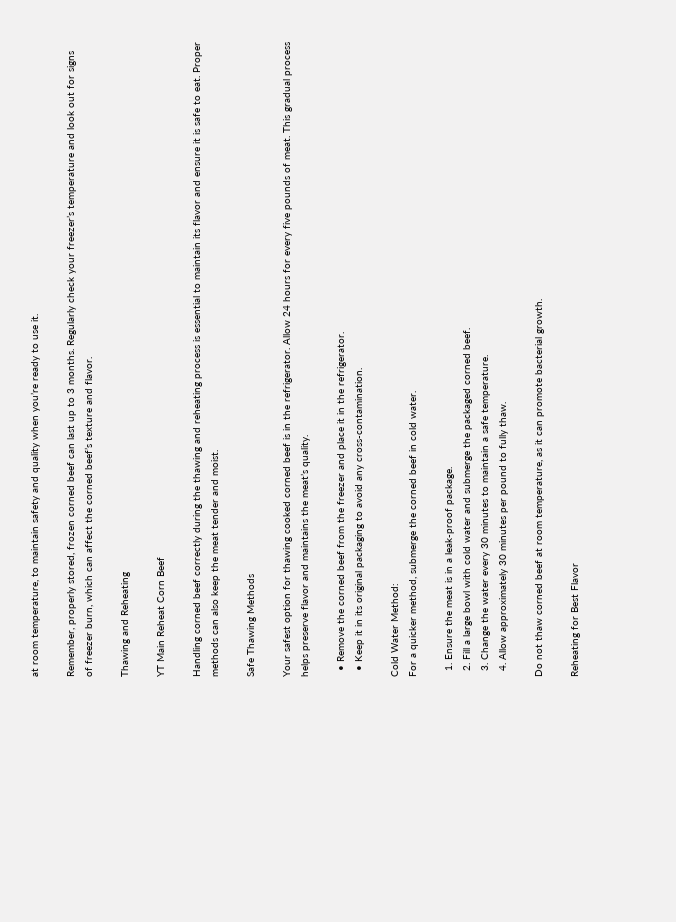at room temperature, to maintain safety and quality when you’re ready to use it.

Remember, properly stored, frozen corned beef can last up to 3 months. Regularly check your freezer’s temperature and look out for signs of freezer burn, which can affect the corned beef’s texture and flavor.

Thawing and Reheating

YT Main Reheat Corn Beef

Handling corned beef correctly during the thawing and reheating process is essential to maintain its flavor and ensure it is safe to eat. Proper methods can also keep the meat tender and moist.

Safe Thawing Methods

Your safest option for thawing cooked corned beef is in the refrigerator. Allow 24 hours for every five pounds of meat. This gradual process helps preserve flavor and maintains the meat’s quality.

  • Remove the corned beef from the freezer and place it in the refrigerator.
  • Keep it in its original packaging to avoid any cross-contamination.

Cold Water Method:
For a quicker method, submerge the corned beef in cold water.

  1. Ensure the meat is in a leak-proof package.
  2. Fill a large bowl with cold water and submerge the packaged corned beef.
  3. Change the water every 30 minutes to maintain a safe temperature.
  4. Allow approximately 30 minutes per pound to fully thaw.

Do not thaw corned beef at room temperature, as it can promote bacterial growth.

Reheating for Best Flavor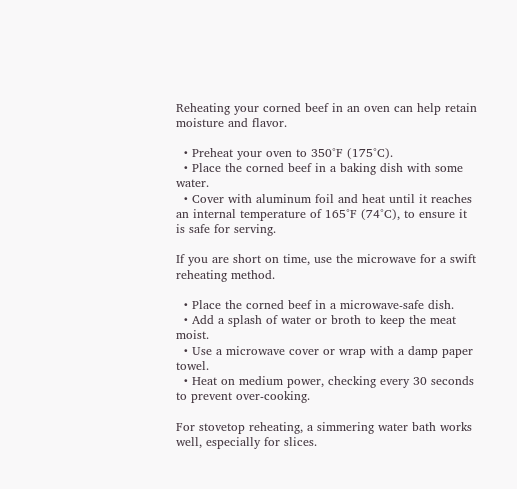Reheating your corned beef in an oven can help retain moisture and flavor.

  • Preheat your oven to 350°F (175°C).
  • Place the corned beef in a baking dish with some water.
  • Cover with aluminum foil and heat until it reaches an internal temperature of 165°F (74°C), to ensure it is safe for serving.

If you are short on time, use the microwave for a swift reheating method.

  • Place the corned beef in a microwave-safe dish.
  • Add a splash of water or broth to keep the meat moist.
  • Use a microwave cover or wrap with a damp paper towel.
  • Heat on medium power, checking every 30 seconds to prevent over-cooking.

For stovetop reheating, a simmering water bath works well, especially for slices.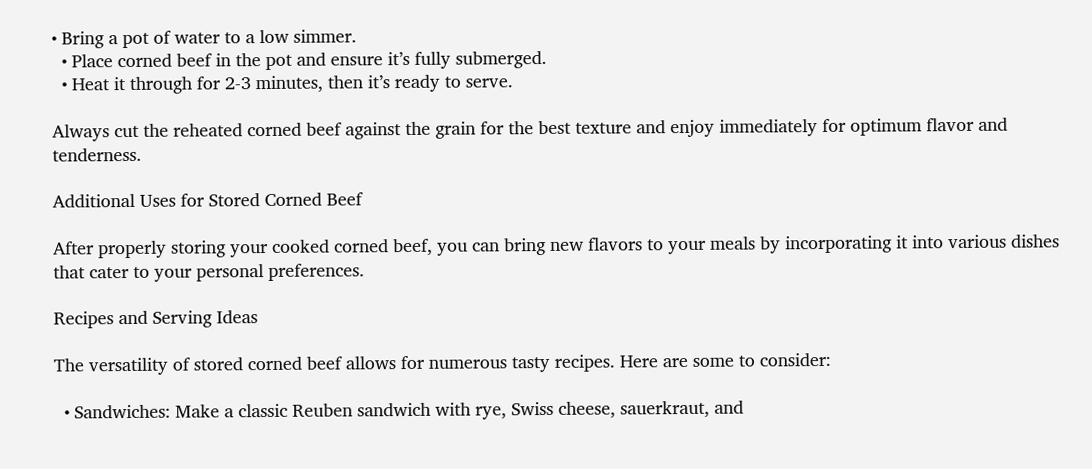• Bring a pot of water to a low simmer.
  • Place corned beef in the pot and ensure it’s fully submerged.
  • Heat it through for 2-3 minutes, then it’s ready to serve.

Always cut the reheated corned beef against the grain for the best texture and enjoy immediately for optimum flavor and tenderness.

Additional Uses for Stored Corned Beef

After properly storing your cooked corned beef, you can bring new flavors to your meals by incorporating it into various dishes that cater to your personal preferences.

Recipes and Serving Ideas

The versatility of stored corned beef allows for numerous tasty recipes. Here are some to consider:

  • Sandwiches: Make a classic Reuben sandwich with rye, Swiss cheese, sauerkraut, and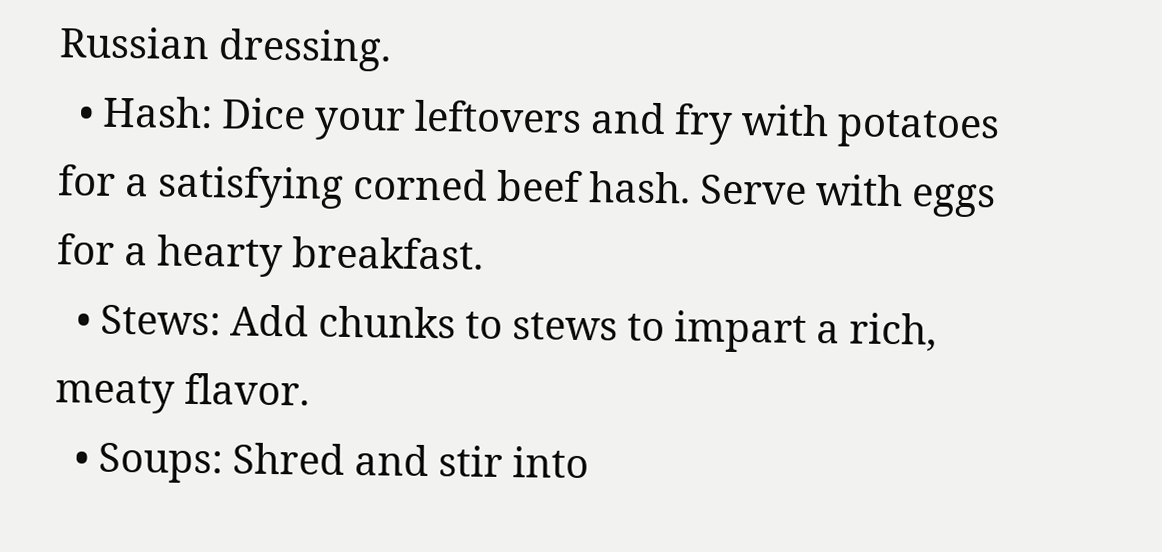Russian dressing.
  • Hash: Dice your leftovers and fry with potatoes for a satisfying corned beef hash. Serve with eggs for a hearty breakfast.
  • Stews: Add chunks to stews to impart a rich, meaty flavor.
  • Soups: Shred and stir into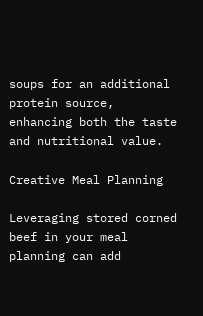soups for an additional protein source, enhancing both the taste and nutritional value.

Creative Meal Planning

Leveraging stored corned beef in your meal planning can add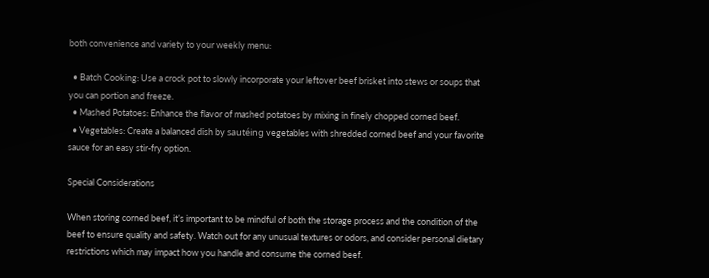both convenience and variety to your weekly menu:

  • Batch Cooking: Use a crock pot to slowly incorporate your leftover beef brisket into stews or soups that you can portion and freeze.
  • Mashed Potatoes: Enhance the flavor of mashed potatoes by mixing in finely chopped corned beef.
  • Vegetables: Create a balanced dish by sautéing vegetables with shredded corned beef and your favorite sauce for an easy stir-fry option.

Special Considerations

When storing corned beef, it’s important to be mindful of both the storage process and the condition of the beef to ensure quality and safety. Watch out for any unusual textures or odors, and consider personal dietary restrictions which may impact how you handle and consume the corned beef.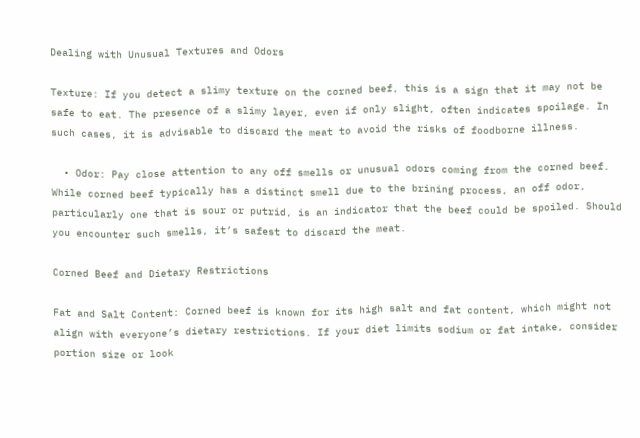Dealing with Unusual Textures and Odors

Texture: If you detect a slimy texture on the corned beef, this is a sign that it may not be safe to eat. The presence of a slimy layer, even if only slight, often indicates spoilage. In such cases, it is advisable to discard the meat to avoid the risks of foodborne illness.

  • Odor: Pay close attention to any off smells or unusual odors coming from the corned beef. While corned beef typically has a distinct smell due to the brining process, an off odor, particularly one that is sour or putrid, is an indicator that the beef could be spoiled. Should you encounter such smells, it’s safest to discard the meat.

Corned Beef and Dietary Restrictions

Fat and Salt Content: Corned beef is known for its high salt and fat content, which might not align with everyone’s dietary restrictions. If your diet limits sodium or fat intake, consider portion size or look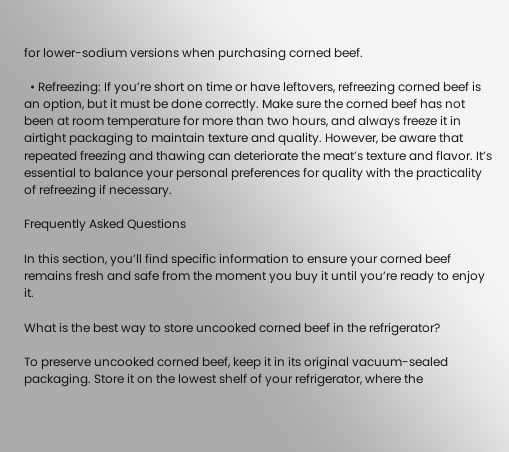for lower-sodium versions when purchasing corned beef.

  • Refreezing: If you’re short on time or have leftovers, refreezing corned beef is an option, but it must be done correctly. Make sure the corned beef has not been at room temperature for more than two hours, and always freeze it in airtight packaging to maintain texture and quality. However, be aware that repeated freezing and thawing can deteriorate the meat’s texture and flavor. It’s essential to balance your personal preferences for quality with the practicality of refreezing if necessary.

Frequently Asked Questions

In this section, you’ll find specific information to ensure your corned beef remains fresh and safe from the moment you buy it until you’re ready to enjoy it.

What is the best way to store uncooked corned beef in the refrigerator?

To preserve uncooked corned beef, keep it in its original vacuum-sealed packaging. Store it on the lowest shelf of your refrigerator, where the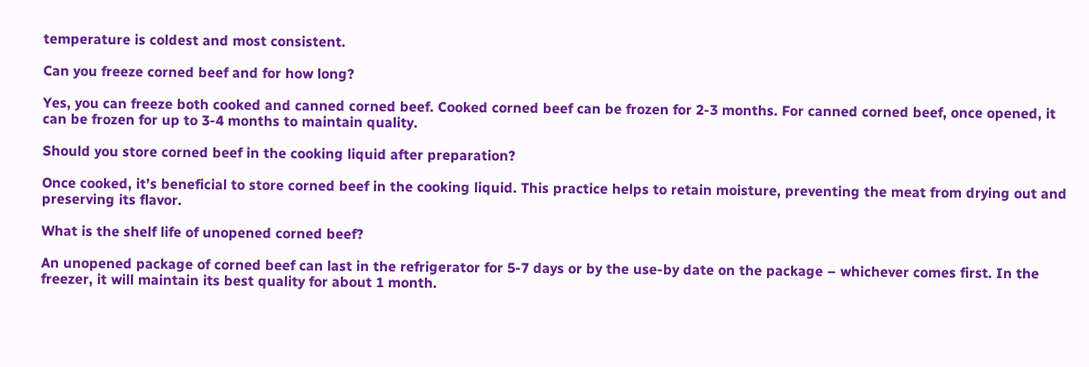temperature is coldest and most consistent.

Can you freeze corned beef and for how long?

Yes, you can freeze both cooked and canned corned beef. Cooked corned beef can be frozen for 2-3 months. For canned corned beef, once opened, it can be frozen for up to 3-4 months to maintain quality.

Should you store corned beef in the cooking liquid after preparation?

Once cooked, it’s beneficial to store corned beef in the cooking liquid. This practice helps to retain moisture, preventing the meat from drying out and preserving its flavor.

What is the shelf life of unopened corned beef?

An unopened package of corned beef can last in the refrigerator for 5-7 days or by the use-by date on the package – whichever comes first. In the freezer, it will maintain its best quality for about 1 month.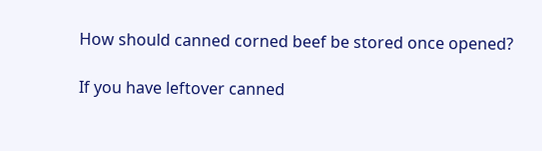How should canned corned beef be stored once opened?

If you have leftover canned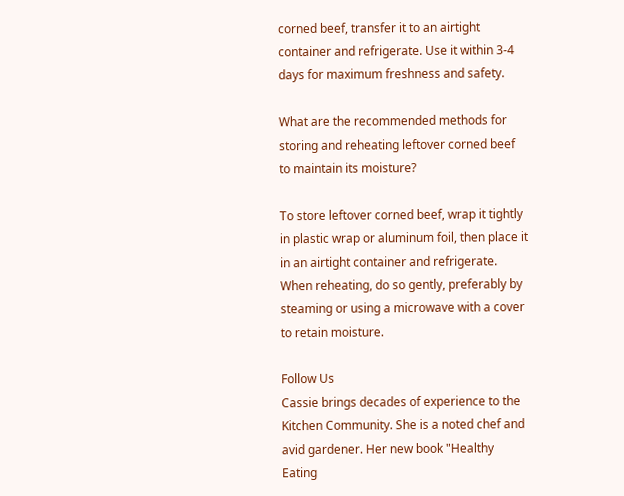corned beef, transfer it to an airtight container and refrigerate. Use it within 3-4 days for maximum freshness and safety.

What are the recommended methods for storing and reheating leftover corned beef to maintain its moisture?

To store leftover corned beef, wrap it tightly in plastic wrap or aluminum foil, then place it in an airtight container and refrigerate. When reheating, do so gently, preferably by steaming or using a microwave with a cover to retain moisture.

Follow Us
Cassie brings decades of experience to the Kitchen Community. She is a noted chef and avid gardener. Her new book "Healthy Eating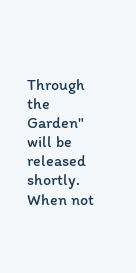Through the Garden" will be released shortly. When not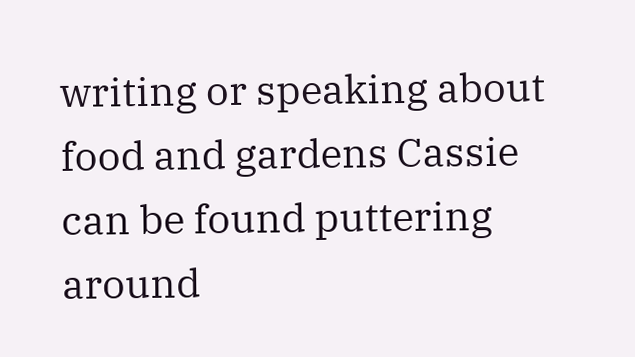writing or speaking about food and gardens Cassie can be found puttering around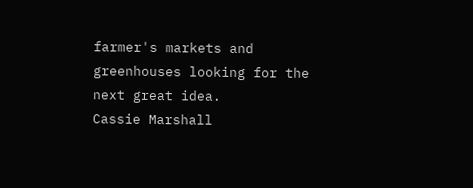farmer's markets and greenhouses looking for the next great idea.
Cassie Marshall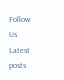Follow Us
Latest posts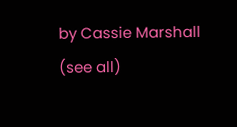by Cassie Marshall (see all)